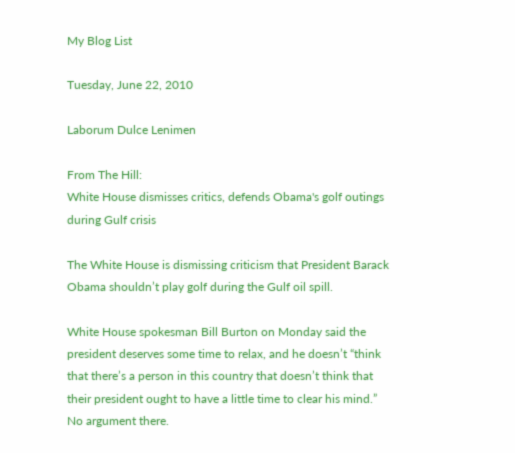My Blog List

Tuesday, June 22, 2010

Laborum Dulce Lenimen

From The Hill:
White House dismisses critics, defends Obama's golf outings during Gulf crisis

The White House is dismissing criticism that President Barack Obama shouldn’t play golf during the Gulf oil spill.

White House spokesman Bill Burton on Monday said the president deserves some time to relax, and he doesn’t “think that there’s a person in this country that doesn’t think that their president ought to have a little time to clear his mind.”
No argument there.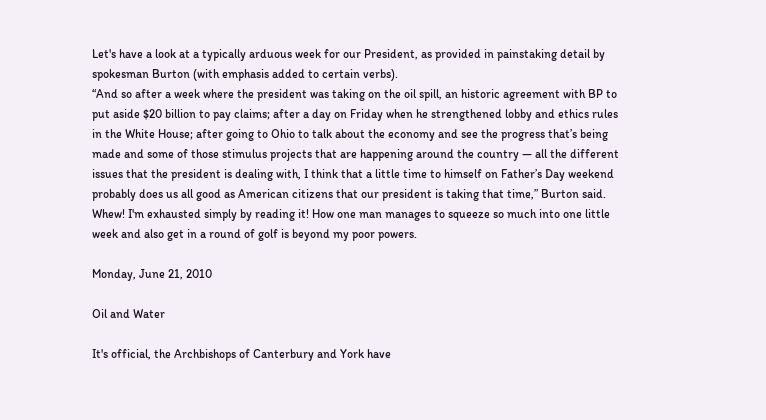Let's have a look at a typically arduous week for our President, as provided in painstaking detail by spokesman Burton (with emphasis added to certain verbs).
“And so after a week where the president was taking on the oil spill, an historic agreement with BP to put aside $20 billion to pay claims; after a day on Friday when he strengthened lobby and ethics rules in the White House; after going to Ohio to talk about the economy and see the progress that’s being made and some of those stimulus projects that are happening around the country — all the different issues that the president is dealing with, I think that a little time to himself on Father’s Day weekend probably does us all good as American citizens that our president is taking that time,” Burton said.
Whew! I'm exhausted simply by reading it! How one man manages to squeeze so much into one little week and also get in a round of golf is beyond my poor powers.

Monday, June 21, 2010

Oil and Water

It's official, the Archbishops of Canterbury and York have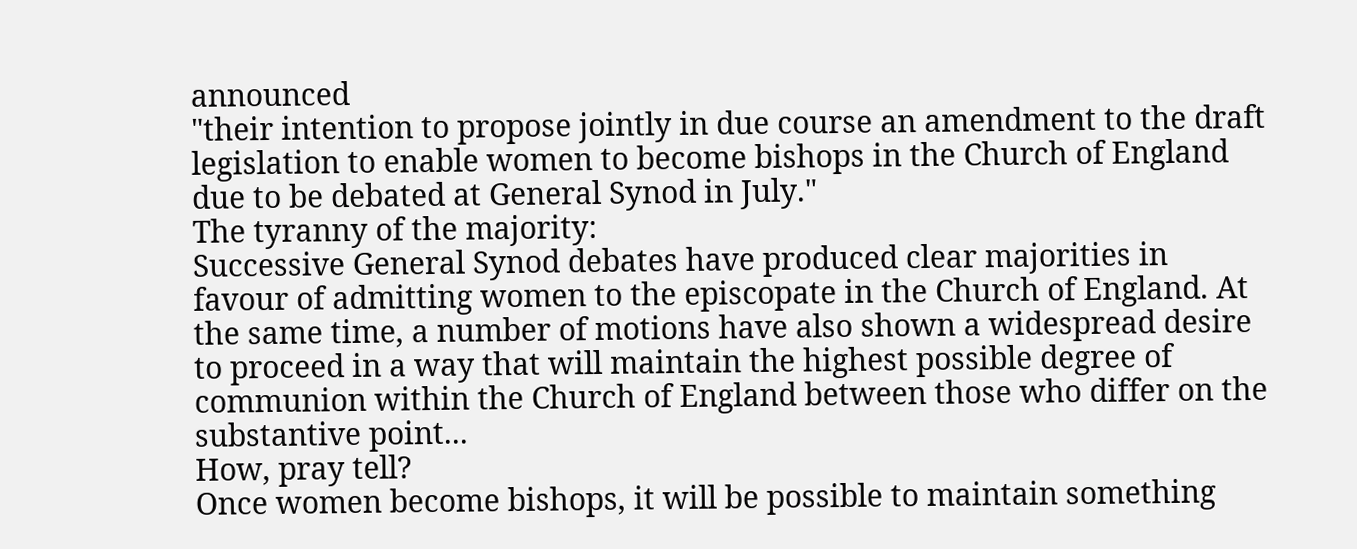announced
"their intention to propose jointly in due course an amendment to the draft legislation to enable women to become bishops in the Church of England due to be debated at General Synod in July."
The tyranny of the majority:
Successive General Synod debates have produced clear majorities in favour of admitting women to the episcopate in the Church of England. At the same time, a number of motions have also shown a widespread desire to proceed in a way that will maintain the highest possible degree of communion within the Church of England between those who differ on the substantive point...
How, pray tell?
Once women become bishops, it will be possible to maintain something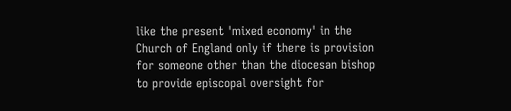like the present 'mixed economy' in the Church of England only if there is provision for someone other than the diocesan bishop to provide episcopal oversight for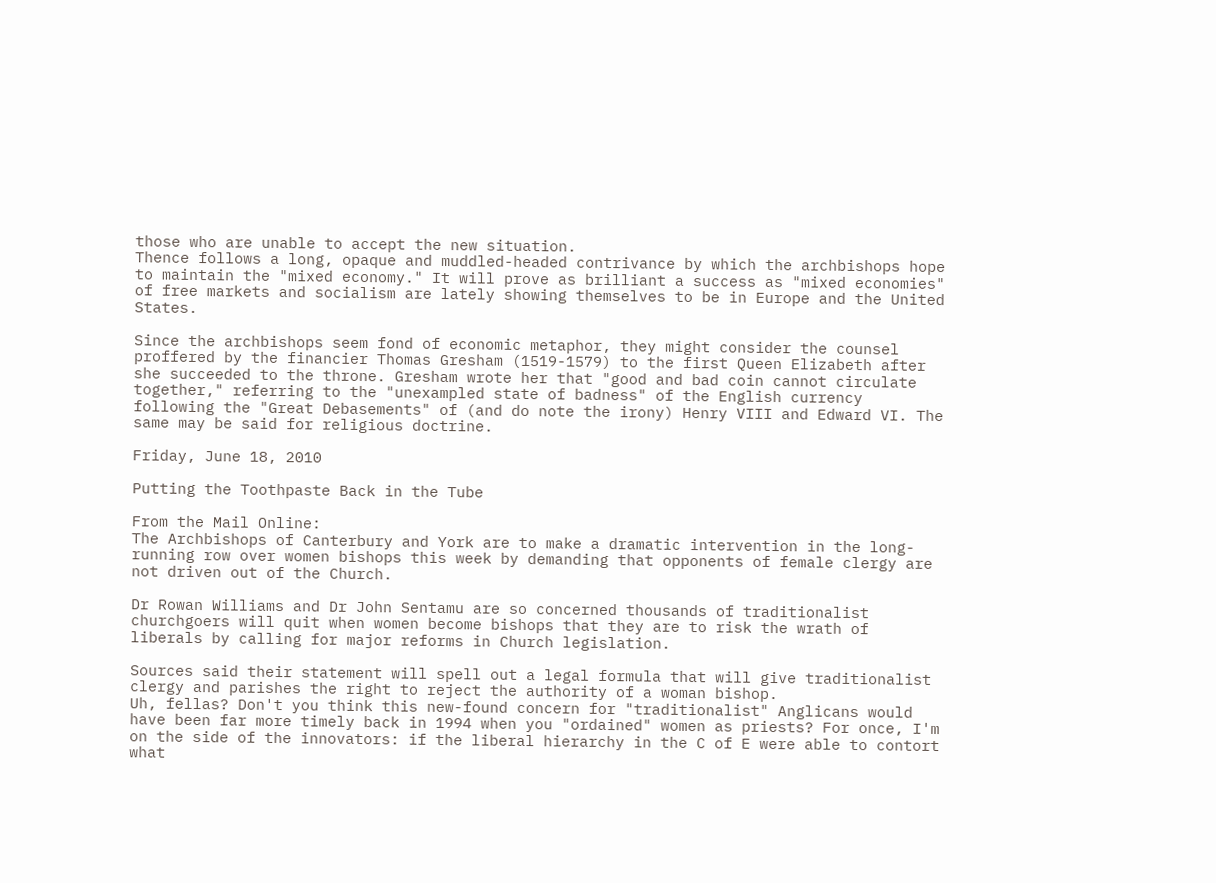those who are unable to accept the new situation.
Thence follows a long, opaque and muddled-headed contrivance by which the archbishops hope to maintain the "mixed economy." It will prove as brilliant a success as "mixed economies" of free markets and socialism are lately showing themselves to be in Europe and the United States.

Since the archbishops seem fond of economic metaphor, they might consider the counsel proffered by the financier Thomas Gresham (1519-1579) to the first Queen Elizabeth after she succeeded to the throne. Gresham wrote her that "good and bad coin cannot circulate together," referring to the "unexampled state of badness" of the English currency following the "Great Debasements" of (and do note the irony) Henry VIII and Edward VI. The same may be said for religious doctrine.

Friday, June 18, 2010

Putting the Toothpaste Back in the Tube

From the Mail Online:
The Archbishops of Canterbury and York are to make a dramatic intervention in the long-running row over women bishops this week by demanding that opponents of female clergy are not driven out of the Church.

Dr Rowan Williams and Dr John Sentamu are so concerned thousands of traditionalist churchgoers will quit when women become bishops that they are to risk the wrath of liberals by calling for major reforms in Church legislation.

Sources said their statement will spell out a legal formula that will give traditionalist clergy and parishes the right to reject the authority of a woman bishop.
Uh, fellas? Don't you think this new-found concern for "traditionalist" Anglicans would have been far more timely back in 1994 when you "ordained" women as priests? For once, I'm on the side of the innovators: if the liberal hierarchy in the C of E were able to contort what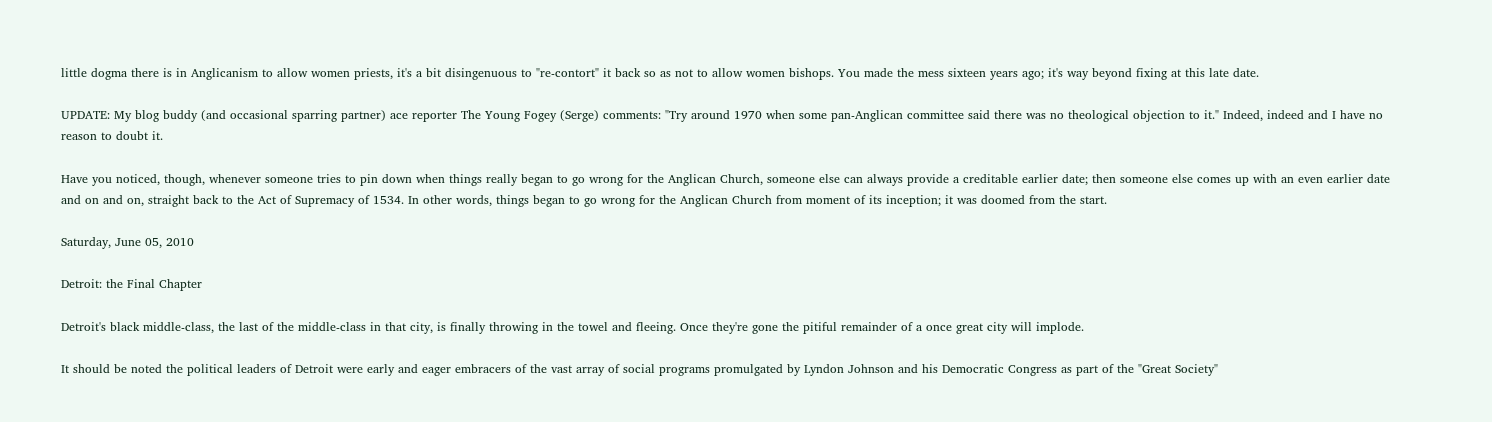little dogma there is in Anglicanism to allow women priests, it's a bit disingenuous to "re-contort" it back so as not to allow women bishops. You made the mess sixteen years ago; it's way beyond fixing at this late date.

UPDATE: My blog buddy (and occasional sparring partner) ace reporter The Young Fogey (Serge) comments: "Try around 1970 when some pan-Anglican committee said there was no theological objection to it." Indeed, indeed and I have no reason to doubt it.

Have you noticed, though, whenever someone tries to pin down when things really began to go wrong for the Anglican Church, someone else can always provide a creditable earlier date; then someone else comes up with an even earlier date and on and on, straight back to the Act of Supremacy of 1534. In other words, things began to go wrong for the Anglican Church from moment of its inception; it was doomed from the start.

Saturday, June 05, 2010

Detroit: the Final Chapter

Detroit's black middle-class, the last of the middle-class in that city, is finally throwing in the towel and fleeing. Once they're gone the pitiful remainder of a once great city will implode.

It should be noted the political leaders of Detroit were early and eager embracers of the vast array of social programs promulgated by Lyndon Johnson and his Democratic Congress as part of the "Great Society"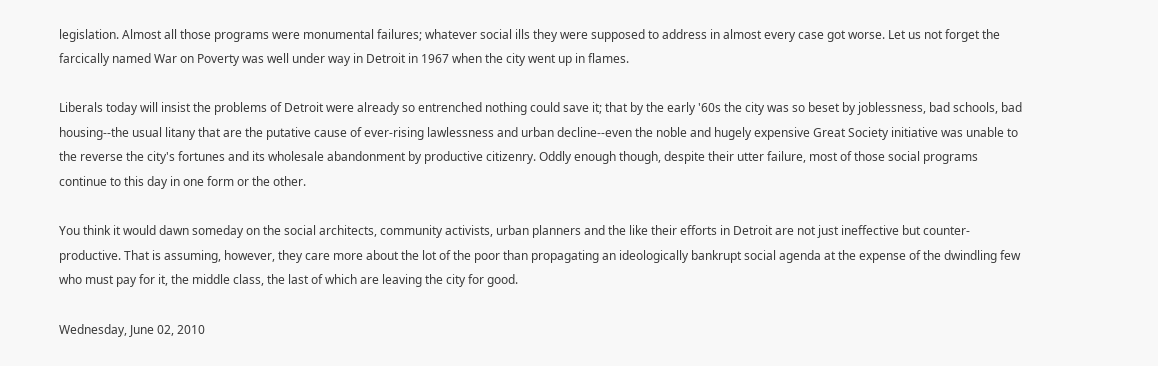legislation. Almost all those programs were monumental failures; whatever social ills they were supposed to address in almost every case got worse. Let us not forget the farcically named War on Poverty was well under way in Detroit in 1967 when the city went up in flames.

Liberals today will insist the problems of Detroit were already so entrenched nothing could save it; that by the early '60s the city was so beset by joblessness, bad schools, bad housing--the usual litany that are the putative cause of ever-rising lawlessness and urban decline--even the noble and hugely expensive Great Society initiative was unable to the reverse the city's fortunes and its wholesale abandonment by productive citizenry. Oddly enough though, despite their utter failure, most of those social programs continue to this day in one form or the other.

You think it would dawn someday on the social architects, community activists, urban planners and the like their efforts in Detroit are not just ineffective but counter-productive. That is assuming, however, they care more about the lot of the poor than propagating an ideologically bankrupt social agenda at the expense of the dwindling few who must pay for it, the middle class, the last of which are leaving the city for good.

Wednesday, June 02, 2010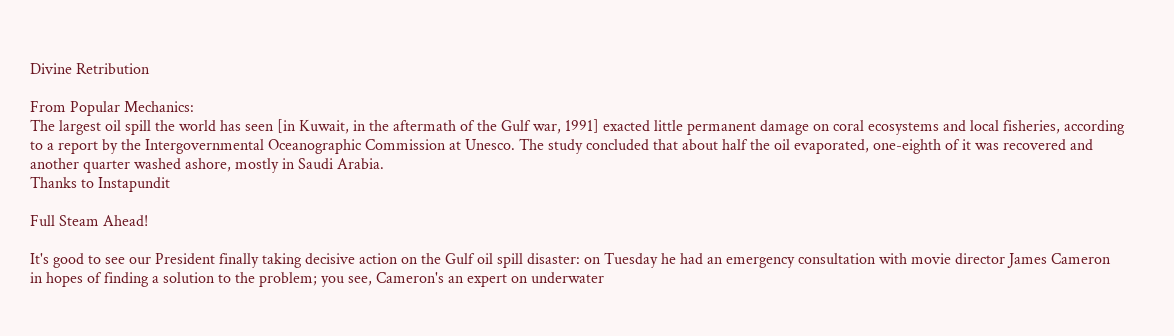Divine Retribution

From Popular Mechanics:
The largest oil spill the world has seen [in Kuwait, in the aftermath of the Gulf war, 1991] exacted little permanent damage on coral ecosystems and local fisheries, according to a report by the Intergovernmental Oceanographic Commission at Unesco. The study concluded that about half the oil evaporated, one-eighth of it was recovered and another quarter washed ashore, mostly in Saudi Arabia.
Thanks to Instapundit

Full Steam Ahead!

It's good to see our President finally taking decisive action on the Gulf oil spill disaster: on Tuesday he had an emergency consultation with movie director James Cameron in hopes of finding a solution to the problem; you see, Cameron's an expert on underwater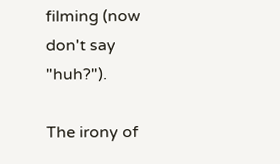filming (now don't say "huh?").

The irony of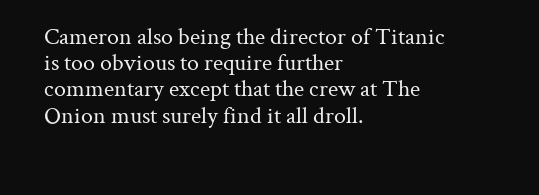Cameron also being the director of Titanic is too obvious to require further commentary except that the crew at The Onion must surely find it all droll.